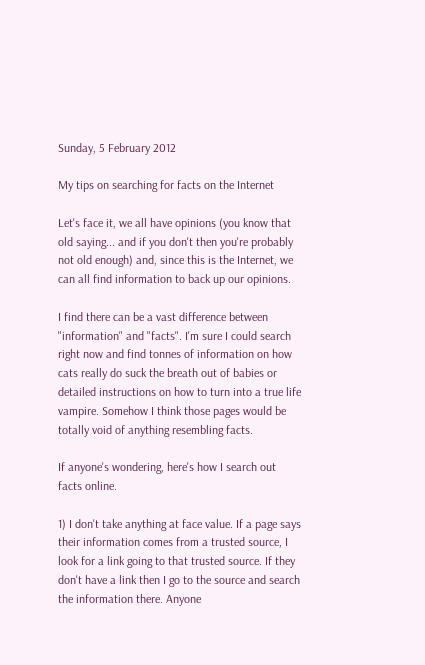Sunday, 5 February 2012

My tips on searching for facts on the Internet

Let's face it, we all have opinions (you know that old saying... and if you don't then you're probably not old enough) and, since this is the Internet, we can all find information to back up our opinions.

I find there can be a vast difference between "information" and "facts". I'm sure I could search right now and find tonnes of information on how cats really do suck the breath out of babies or detailed instructions on how to turn into a true life vampire. Somehow I think those pages would be totally void of anything resembling facts.

If anyone's wondering, here's how I search out facts online.

1) I don't take anything at face value. If a page says their information comes from a trusted source, I look for a link going to that trusted source. If they don't have a link then I go to the source and search the information there. Anyone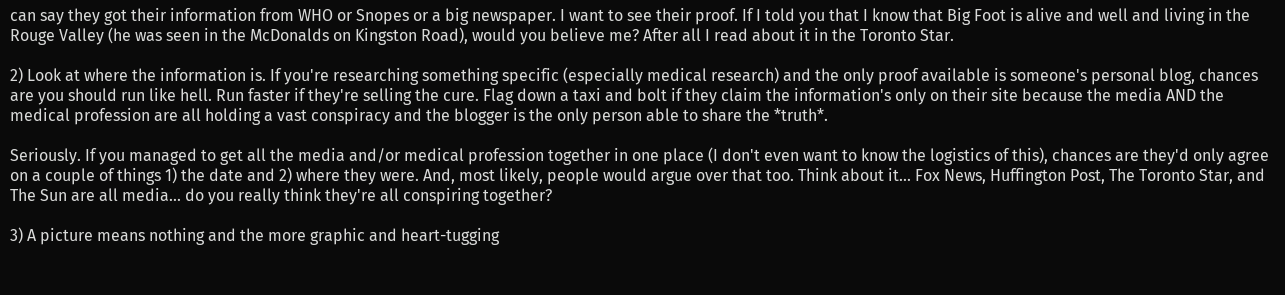can say they got their information from WHO or Snopes or a big newspaper. I want to see their proof. If I told you that I know that Big Foot is alive and well and living in the Rouge Valley (he was seen in the McDonalds on Kingston Road), would you believe me? After all I read about it in the Toronto Star.

2) Look at where the information is. If you're researching something specific (especially medical research) and the only proof available is someone's personal blog, chances are you should run like hell. Run faster if they're selling the cure. Flag down a taxi and bolt if they claim the information's only on their site because the media AND the medical profession are all holding a vast conspiracy and the blogger is the only person able to share the *truth*.

Seriously. If you managed to get all the media and/or medical profession together in one place (I don't even want to know the logistics of this), chances are they'd only agree on a couple of things 1) the date and 2) where they were. And, most likely, people would argue over that too. Think about it... Fox News, Huffington Post, The Toronto Star, and The Sun are all media... do you really think they're all conspiring together?

3) A picture means nothing and the more graphic and heart-tugging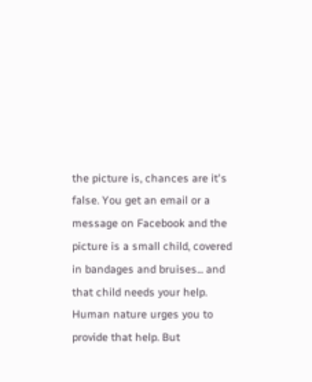the picture is, chances are it's false. You get an email or a message on Facebook and the picture is a small child, covered in bandages and bruises... and that child needs your help. Human nature urges you to provide that help. But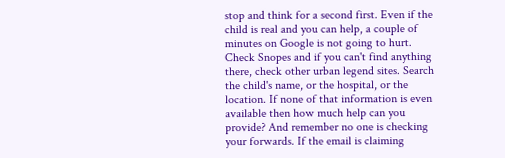stop and think for a second first. Even if the child is real and you can help, a couple of minutes on Google is not going to hurt. Check Snopes and if you can't find anything there, check other urban legend sites. Search the child's name, or the hospital, or the location. If none of that information is even available then how much help can you provide? And remember no one is checking your forwards. If the email is claiming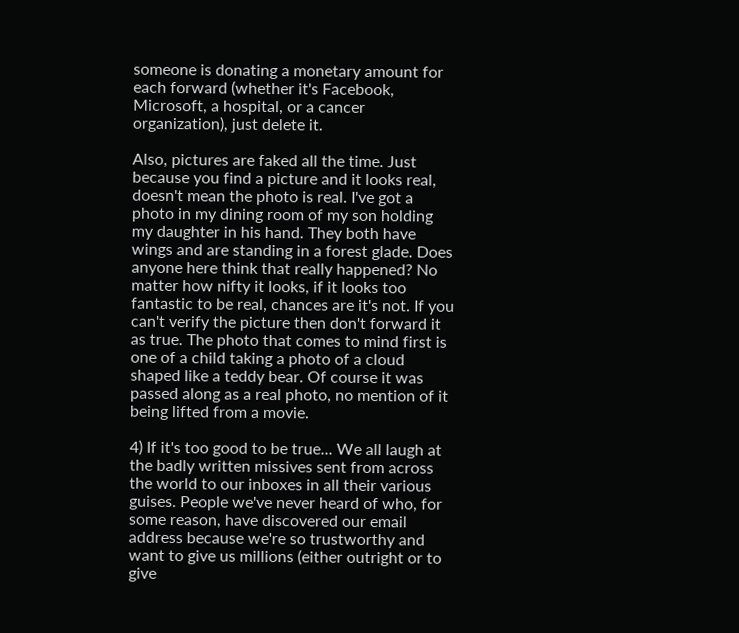someone is donating a monetary amount for each forward (whether it's Facebook, Microsoft, a hospital, or a cancer organization), just delete it.

Also, pictures are faked all the time. Just because you find a picture and it looks real, doesn't mean the photo is real. I've got a photo in my dining room of my son holding my daughter in his hand. They both have wings and are standing in a forest glade. Does anyone here think that really happened? No matter how nifty it looks, if it looks too fantastic to be real, chances are it's not. If you can't verify the picture then don't forward it as true. The photo that comes to mind first is one of a child taking a photo of a cloud shaped like a teddy bear. Of course it was passed along as a real photo, no mention of it being lifted from a movie.

4) If it's too good to be true... We all laugh at the badly written missives sent from across the world to our inboxes in all their various guises. People we've never heard of who, for some reason, have discovered our email address because we're so trustworthy and want to give us millions (either outright or to give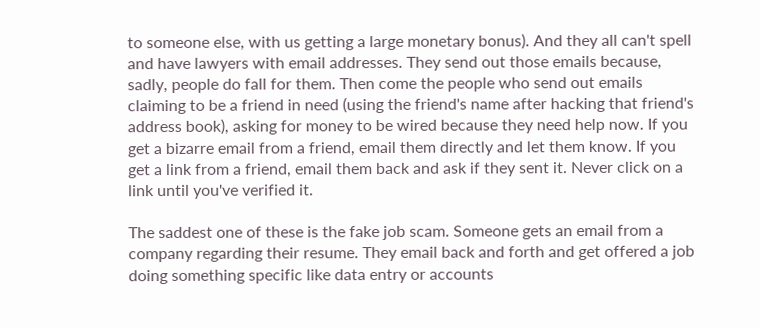to someone else, with us getting a large monetary bonus). And they all can't spell and have lawyers with email addresses. They send out those emails because, sadly, people do fall for them. Then come the people who send out emails claiming to be a friend in need (using the friend's name after hacking that friend's address book), asking for money to be wired because they need help now. If you get a bizarre email from a friend, email them directly and let them know. If you get a link from a friend, email them back and ask if they sent it. Never click on a link until you've verified it.

The saddest one of these is the fake job scam. Someone gets an email from a company regarding their resume. They email back and forth and get offered a job doing something specific like data entry or accounts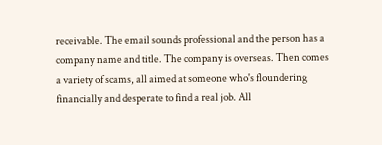receivable. The email sounds professional and the person has a company name and title. The company is overseas. Then comes a variety of scams, all aimed at someone who's floundering financially and desperate to find a real job. All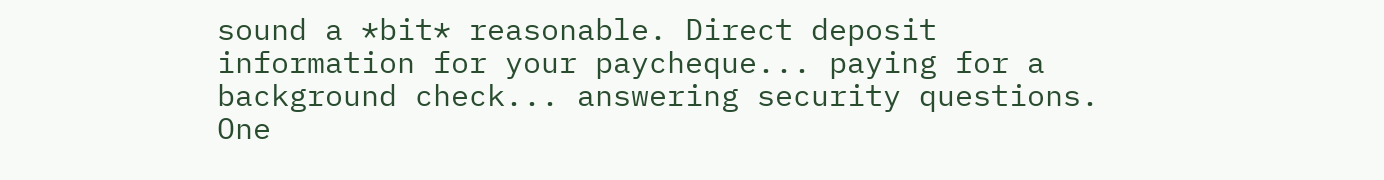sound a *bit* reasonable. Direct deposit information for your paycheque... paying for a background check... answering security questions. One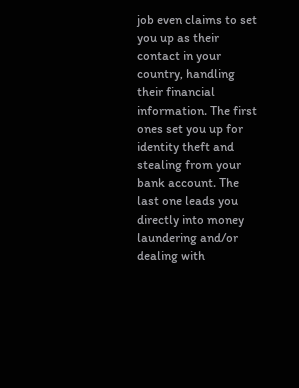job even claims to set you up as their contact in your country, handling their financial information. The first ones set you up for identity theft and stealing from your bank account. The last one leads you directly into money laundering and/or dealing with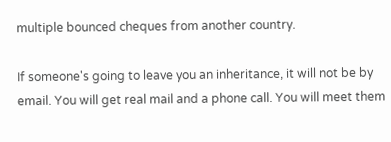multiple bounced cheques from another country.

If someone's going to leave you an inheritance, it will not be by email. You will get real mail and a phone call. You will meet them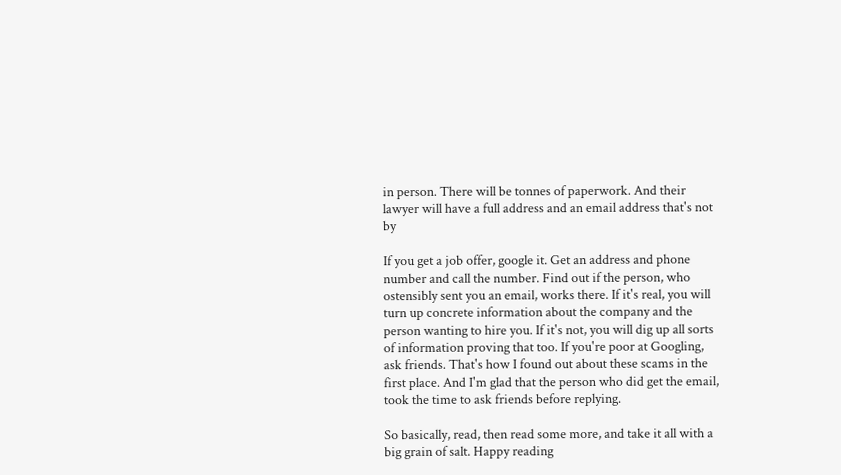in person. There will be tonnes of paperwork. And their lawyer will have a full address and an email address that's not by

If you get a job offer, google it. Get an address and phone number and call the number. Find out if the person, who ostensibly sent you an email, works there. If it's real, you will turn up concrete information about the company and the person wanting to hire you. If it's not, you will dig up all sorts of information proving that too. If you're poor at Googling, ask friends. That's how I found out about these scams in the first place. And I'm glad that the person who did get the email, took the time to ask friends before replying.

So basically, read, then read some more, and take it all with a big grain of salt. Happy reading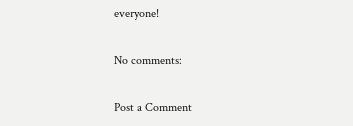everyone!

No comments:

Post a Comment